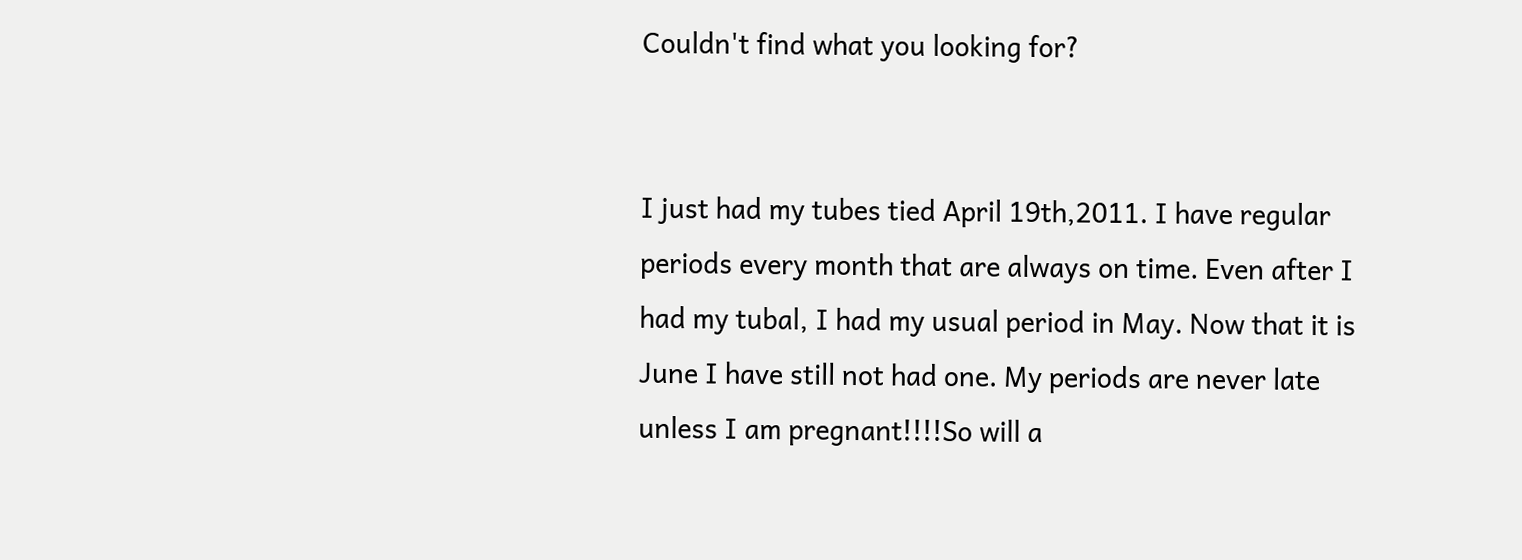Couldn't find what you looking for?


I just had my tubes tied April 19th,2011. I have regular periods every month that are always on time. Even after I had my tubal, I had my usual period in May. Now that it is June I have still not had one. My periods are never late unless I am pregnant!!!!So will a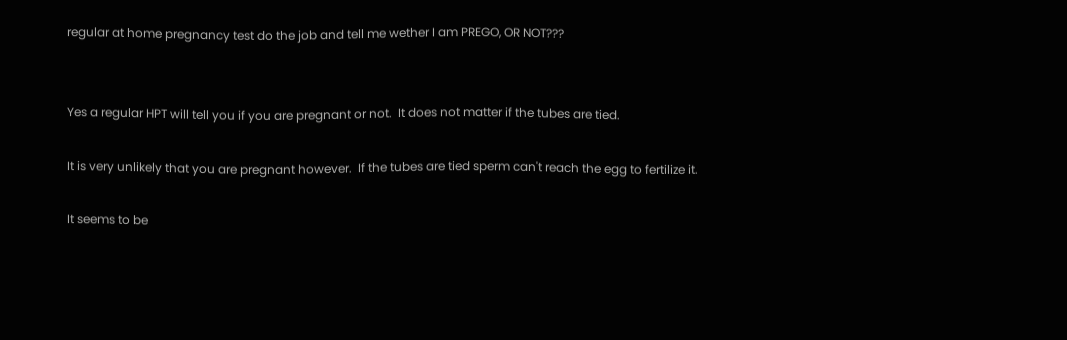regular at home pregnancy test do the job and tell me wether I am PREGO, OR NOT???


Yes a regular HPT will tell you if you are pregnant or not.  It does not matter if the tubes are tied.

It is very unlikely that you are pregnant however.  If the tubes are tied sperm can't reach the egg to fertilize it.

It seems to be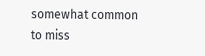somewhat common to miss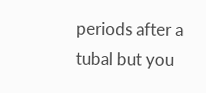periods after a tubal but you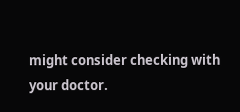might consider checking with your doctor.